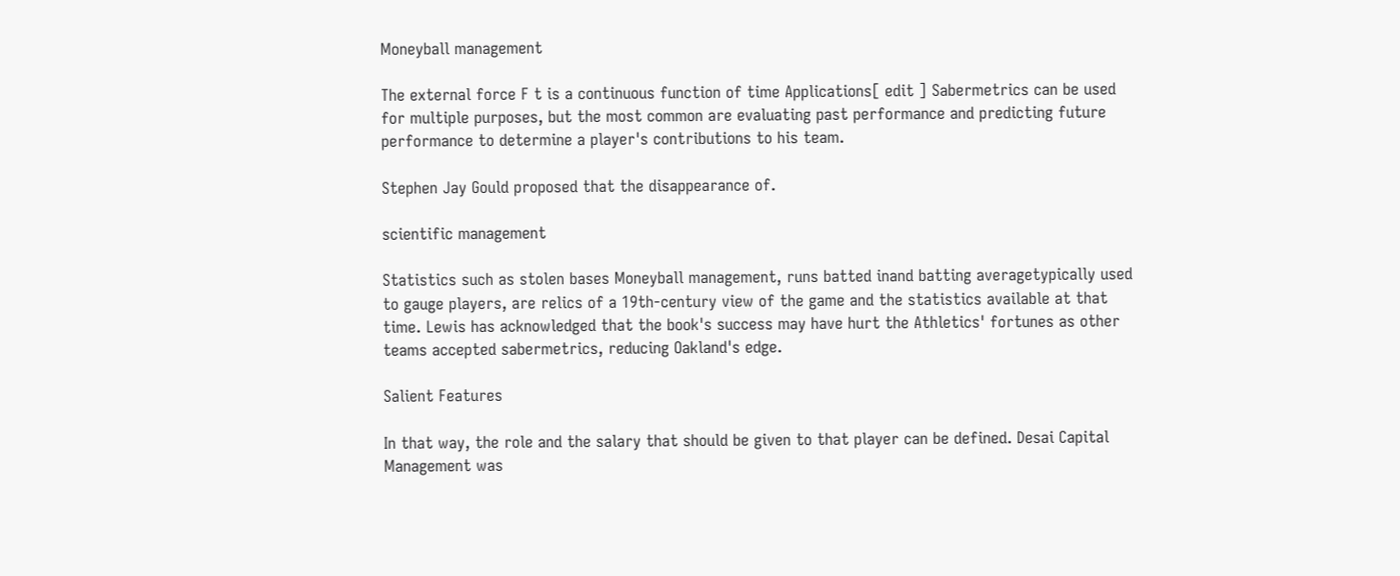Moneyball management

The external force F t is a continuous function of time Applications[ edit ] Sabermetrics can be used for multiple purposes, but the most common are evaluating past performance and predicting future performance to determine a player's contributions to his team.

Stephen Jay Gould proposed that the disappearance of.

scientific management

Statistics such as stolen bases Moneyball management, runs batted inand batting averagetypically used to gauge players, are relics of a 19th-century view of the game and the statistics available at that time. Lewis has acknowledged that the book's success may have hurt the Athletics' fortunes as other teams accepted sabermetrics, reducing Oakland's edge.

Salient Features

In that way, the role and the salary that should be given to that player can be defined. Desai Capital Management was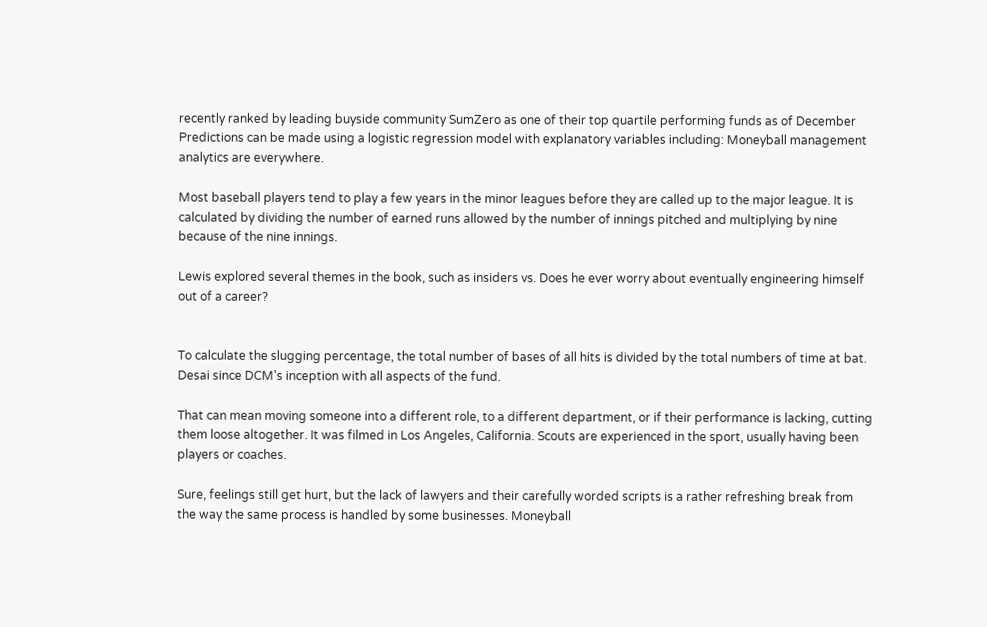recently ranked by leading buyside community SumZero as one of their top quartile performing funds as of December Predictions can be made using a logistic regression model with explanatory variables including: Moneyball management analytics are everywhere.

Most baseball players tend to play a few years in the minor leagues before they are called up to the major league. It is calculated by dividing the number of earned runs allowed by the number of innings pitched and multiplying by nine because of the nine innings.

Lewis explored several themes in the book, such as insiders vs. Does he ever worry about eventually engineering himself out of a career?


To calculate the slugging percentage, the total number of bases of all hits is divided by the total numbers of time at bat. Desai since DCM's inception with all aspects of the fund.

That can mean moving someone into a different role, to a different department, or if their performance is lacking, cutting them loose altogether. It was filmed in Los Angeles, California. Scouts are experienced in the sport, usually having been players or coaches.

Sure, feelings still get hurt, but the lack of lawyers and their carefully worded scripts is a rather refreshing break from the way the same process is handled by some businesses. Moneyball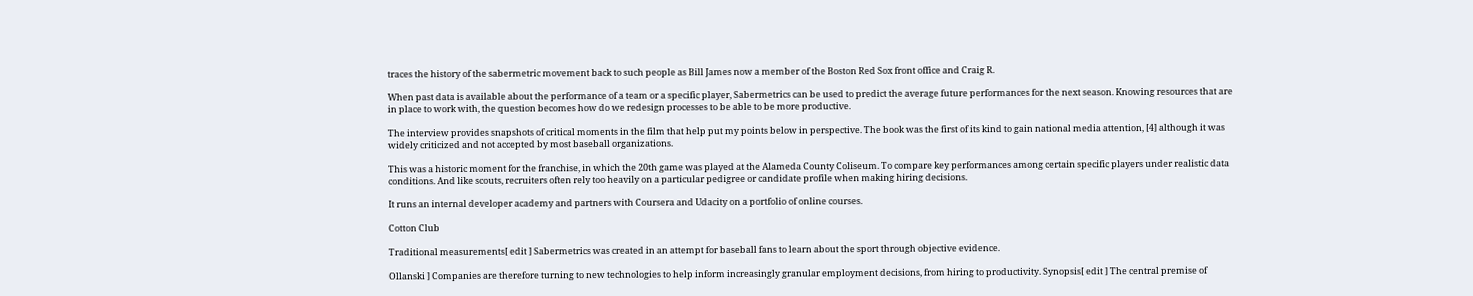traces the history of the sabermetric movement back to such people as Bill James now a member of the Boston Red Sox front office and Craig R.

When past data is available about the performance of a team or a specific player, Sabermetrics can be used to predict the average future performances for the next season. Knowing resources that are in place to work with, the question becomes how do we redesign processes to be able to be more productive.

The interview provides snapshots of critical moments in the film that help put my points below in perspective. The book was the first of its kind to gain national media attention, [4] although it was widely criticized and not accepted by most baseball organizations.

This was a historic moment for the franchise, in which the 20th game was played at the Alameda County Coliseum. To compare key performances among certain specific players under realistic data conditions. And like scouts, recruiters often rely too heavily on a particular pedigree or candidate profile when making hiring decisions.

It runs an internal developer academy and partners with Coursera and Udacity on a portfolio of online courses.

Cotton Club

Traditional measurements[ edit ] Sabermetrics was created in an attempt for baseball fans to learn about the sport through objective evidence.

Ollanski ] Companies are therefore turning to new technologies to help inform increasingly granular employment decisions, from hiring to productivity. Synopsis[ edit ] The central premise of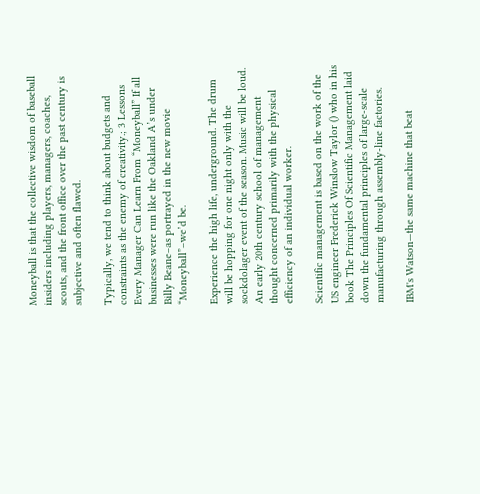Moneyball is that the collective wisdom of baseball insiders including players, managers, coaches, scouts, and the front office over the past century is subjective and often flawed.

Typically, we tend to think about budgets and constraints as the enemy of creativity.; 3 Lessons Every Manager Can Learn From “Moneyball” If all businesses were run like the Oakland A’s under Billy Beane–as portrayed in the new movie “Moneyball”–we’d be.

Experience the high life, underground. The drum will be hopping for one night only with the sockdolager event of the season. Music will be loud. An early 20th century school of management thought concerned primarily with the physical efficiency of an individual worker.

Scientific management is based on the work of the US engineer Frederick Winslow Taylor () who in his book The Principles Of Scientific Management laid down the fundamental principles of large-scale manufacturing through assembly-line factories.

IBM's Watson—the same machine that beat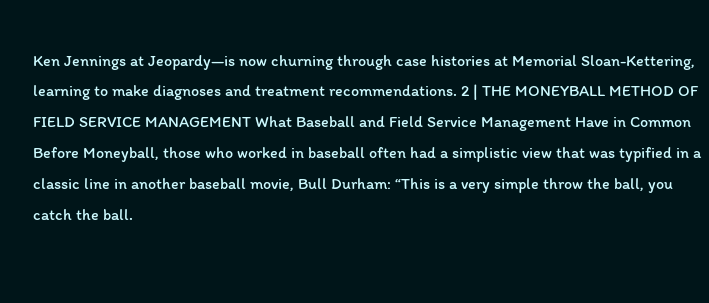Ken Jennings at Jeopardy—is now churning through case histories at Memorial Sloan-Kettering, learning to make diagnoses and treatment recommendations. 2 | THE MONEYBALL METHOD OF FIELD SERVICE MANAGEMENT What Baseball and Field Service Management Have in Common Before Moneyball, those who worked in baseball often had a simplistic view that was typified in a classic line in another baseball movie, Bull Durham: “This is a very simple throw the ball, you catch the ball.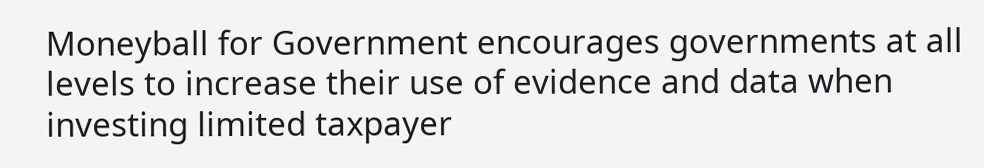Moneyball for Government encourages governments at all levels to increase their use of evidence and data when investing limited taxpayer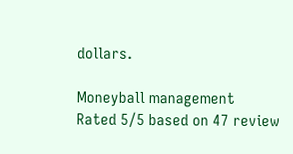dollars.

Moneyball management
Rated 5/5 based on 47 review